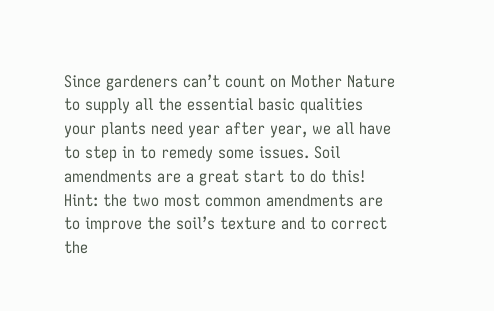Since gardeners can’t count on Mother Nature to supply all the essential basic qualities your plants need year after year, we all have to step in to remedy some issues. Soil amendments are a great start to do this! Hint: the two most common amendments are to improve the soil’s texture and to correct the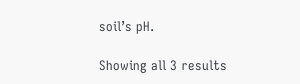soil’s pH.

Showing all 3 results